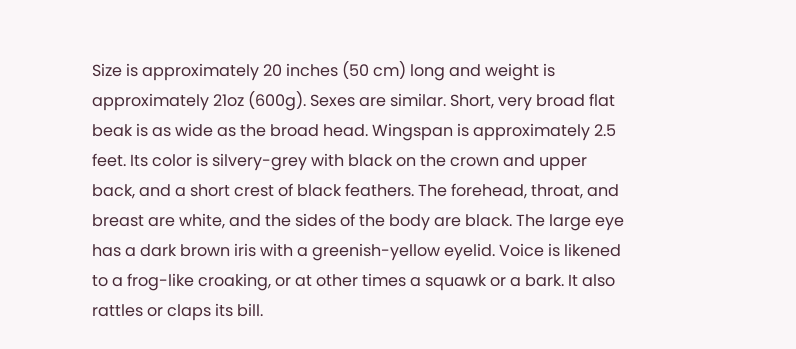Size is approximately 20 inches (50 cm) long and weight is approximately 21oz (600g). Sexes are similar. Short, very broad flat beak is as wide as the broad head. Wingspan is approximately 2.5 feet. Its color is silvery-grey with black on the crown and upper back, and a short crest of black feathers. The forehead, throat, and breast are white, and the sides of the body are black. The large eye has a dark brown iris with a greenish-yellow eyelid. Voice is likened to a frog-like croaking, or at other times a squawk or a bark. It also rattles or claps its bill.